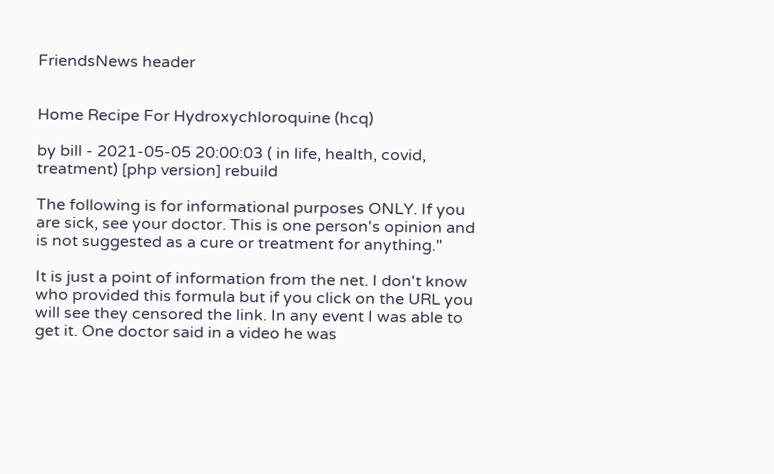FriendsNews header


Home Recipe For Hydroxychloroquine (hcq)

by bill - 2021-05-05 20:00:03 ( in life, health, covid, treatment) [php version] rebuild

The following is for informational purposes ONLY. If you are sick, see your doctor. This is one person's opinion and is not suggested as a cure or treatment for anything."

It is just a point of information from the net. I don't know who provided this formula but if you click on the URL you will see they censored the link. In any event I was able to get it. One doctor said in a video he was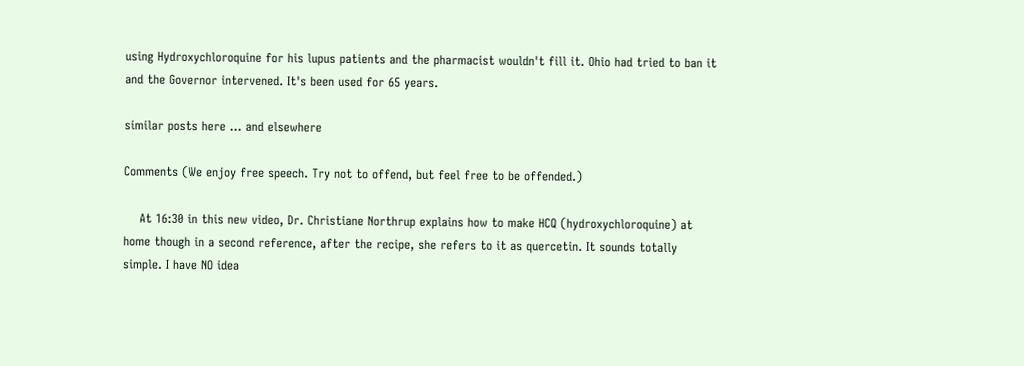using Hydroxychloroquine for his lupus patients and the pharmacist wouldn't fill it. Ohio had tried to ban it and the Governor intervened. It's been used for 65 years.

similar posts here ... and elsewhere

Comments (We enjoy free speech. Try not to offend, but feel free to be offended.)

    At 16:30 in this new video, Dr. Christiane Northrup explains how to make HCQ (hydroxychloroquine) at home though in a second reference, after the recipe, she refers to it as quercetin. It sounds totally simple. I have NO idea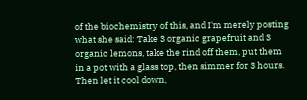of the biochemistry of this, and I'm merely posting what she said: Take 3 organic grapefruit and 3 organic lemons, take the rind off them, put them in a pot with a glass top, then simmer for 3 hours. Then let it cool down,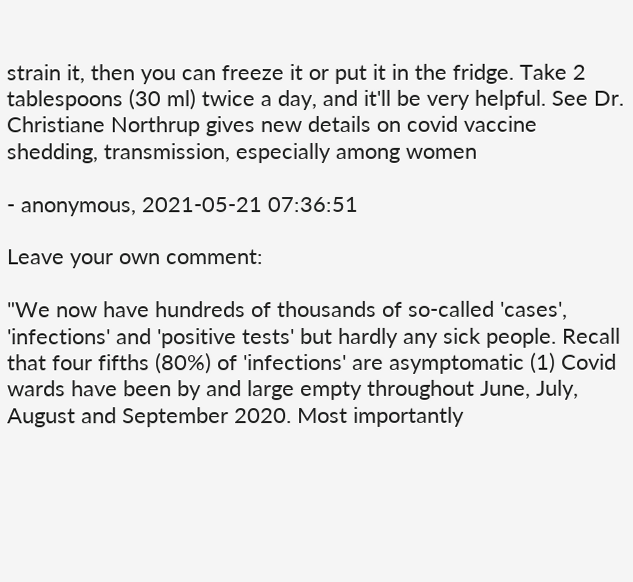strain it, then you can freeze it or put it in the fridge. Take 2 tablespoons (30 ml) twice a day, and it'll be very helpful. See Dr. Christiane Northrup gives new details on covid vaccine shedding, transmission, especially among women

- anonymous, 2021-05-21 07:36:51

Leave your own comment:

"We now have hundreds of thousands of so-called 'cases', 'infections' and 'positive tests' but hardly any sick people. Recall that four fifths (80%) of 'infections' are asymptomatic (1) Covid wards have been by and large empty throughout June, July, August and September 2020. Most importantly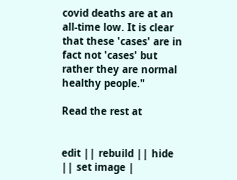covid deaths are at an all-time low. It is clear that these 'cases' are in fact not 'cases' but rather they are normal healthy people."

Read the rest at


edit || rebuild || hide || set image |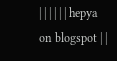| | | | | | hepya on blogspot | |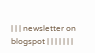| | | newsletter on blogspot | | | | | | |